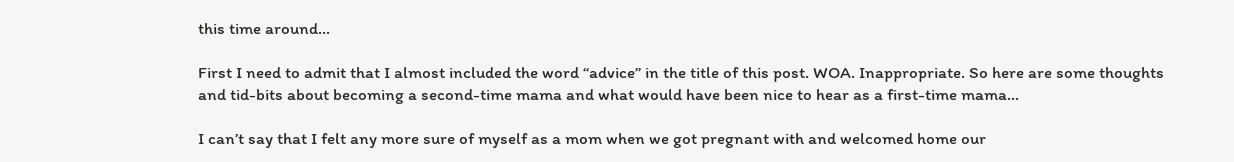this time around…

First I need to admit that I almost included the word “advice” in the title of this post. WOA. Inappropriate. So here are some thoughts and tid-bits about becoming a second-time mama and what would have been nice to hear as a first-time mama…

I can’t say that I felt any more sure of myself as a mom when we got pregnant with and welcomed home our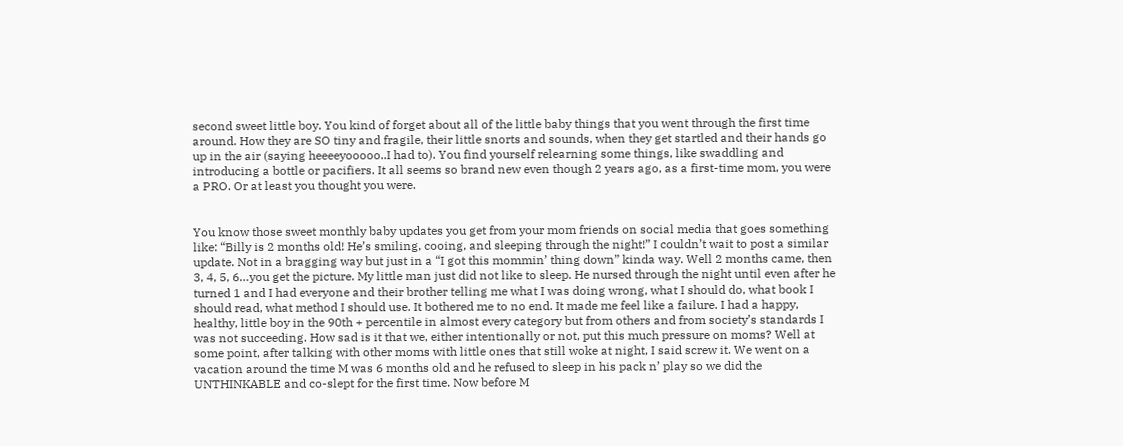second sweet little boy. You kind of forget about all of the little baby things that you went through the first time around. How they are SO tiny and fragile, their little snorts and sounds, when they get startled and their hands go up in the air (saying heeeeyooooo..I had to). You find yourself relearning some things, like swaddling and introducing a bottle or pacifiers. It all seems so brand new even though 2 years ago, as a first-time mom, you were a PRO. Or at least you thought you were.


You know those sweet monthly baby updates you get from your mom friends on social media that goes something like: “Billy is 2 months old! He’s smiling, cooing, and sleeping through the night!” I couldn’t wait to post a similar update. Not in a bragging way but just in a “I got this mommin’ thing down” kinda way. Well 2 months came, then 3, 4, 5, 6…you get the picture. My little man just did not like to sleep. He nursed through the night until even after he turned 1 and I had everyone and their brother telling me what I was doing wrong, what I should do, what book I should read, what method I should use. It bothered me to no end. It made me feel like a failure. I had a happy, healthy, little boy in the 90th + percentile in almost every category but from others and from society’s standards I was not succeeding. How sad is it that we, either intentionally or not, put this much pressure on moms? Well at some point, after talking with other moms with little ones that still woke at night, I said screw it. We went on a vacation around the time M was 6 months old and he refused to sleep in his pack n’ play so we did the UNTHINKABLE and co-slept for the first time. Now before M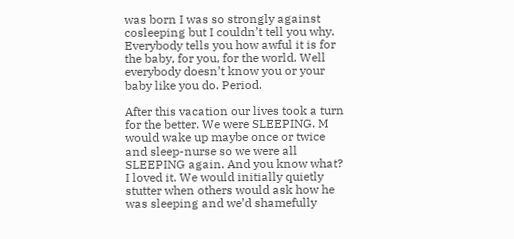was born I was so strongly against cosleeping but I couldn’t tell you why. Everybody tells you how awful it is for the baby, for you, for the world. Well everybody doesn’t know you or your baby like you do. Period.

After this vacation our lives took a turn for the better. We were SLEEPING. M would wake up maybe once or twice and sleep-nurse so we were all SLEEPING again. And you know what? I loved it. We would initially quietly stutter when others would ask how he was sleeping and we’d shamefully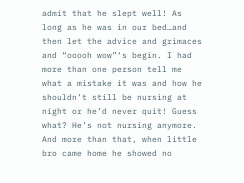admit that he slept well! As long as he was in our bed…and then let the advice and grimaces and “ooooh wow”‘s begin. I had more than one person tell me what a mistake it was and how he shouldn’t still be nursing at night or he’d never quit! Guess what? He’s not nursing anymore. And more than that, when little bro came home he showed no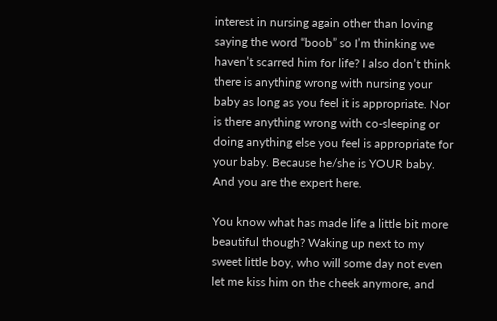interest in nursing again other than loving saying the word “boob” so I’m thinking we haven’t scarred him for life? I also don’t think there is anything wrong with nursing your baby as long as you feel it is appropriate. Nor is there anything wrong with co-sleeping or doing anything else you feel is appropriate for your baby. Because he/she is YOUR baby. And you are the expert here.

You know what has made life a little bit more beautiful though? Waking up next to my sweet little boy, who will some day not even let me kiss him on the cheek anymore, and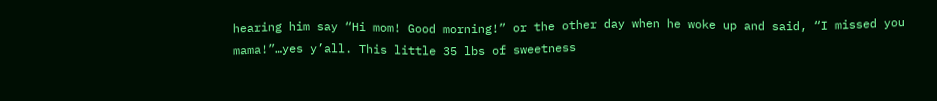hearing him say “Hi mom! Good morning!” or the other day when he woke up and said, “I missed you mama!”…yes y’all. This little 35 lbs of sweetness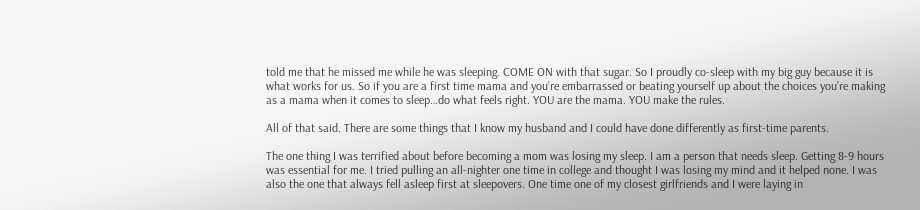told me that he missed me while he was sleeping. COME ON with that sugar. So I proudly co-sleep with my big guy because it is what works for us. So if you are a first time mama and you’re embarrassed or beating yourself up about the choices you’re making as a mama when it comes to sleep…do what feels right. YOU are the mama. YOU make the rules.

All of that said. There are some things that I know my husband and I could have done differently as first-time parents.

The one thing I was terrified about before becoming a mom was losing my sleep. I am a person that needs sleep. Getting 8-9 hours was essential for me. I tried pulling an all-nighter one time in college and thought I was losing my mind and it helped none. I was also the one that always fell asleep first at sleepovers. One time one of my closest girlfriends and I were laying in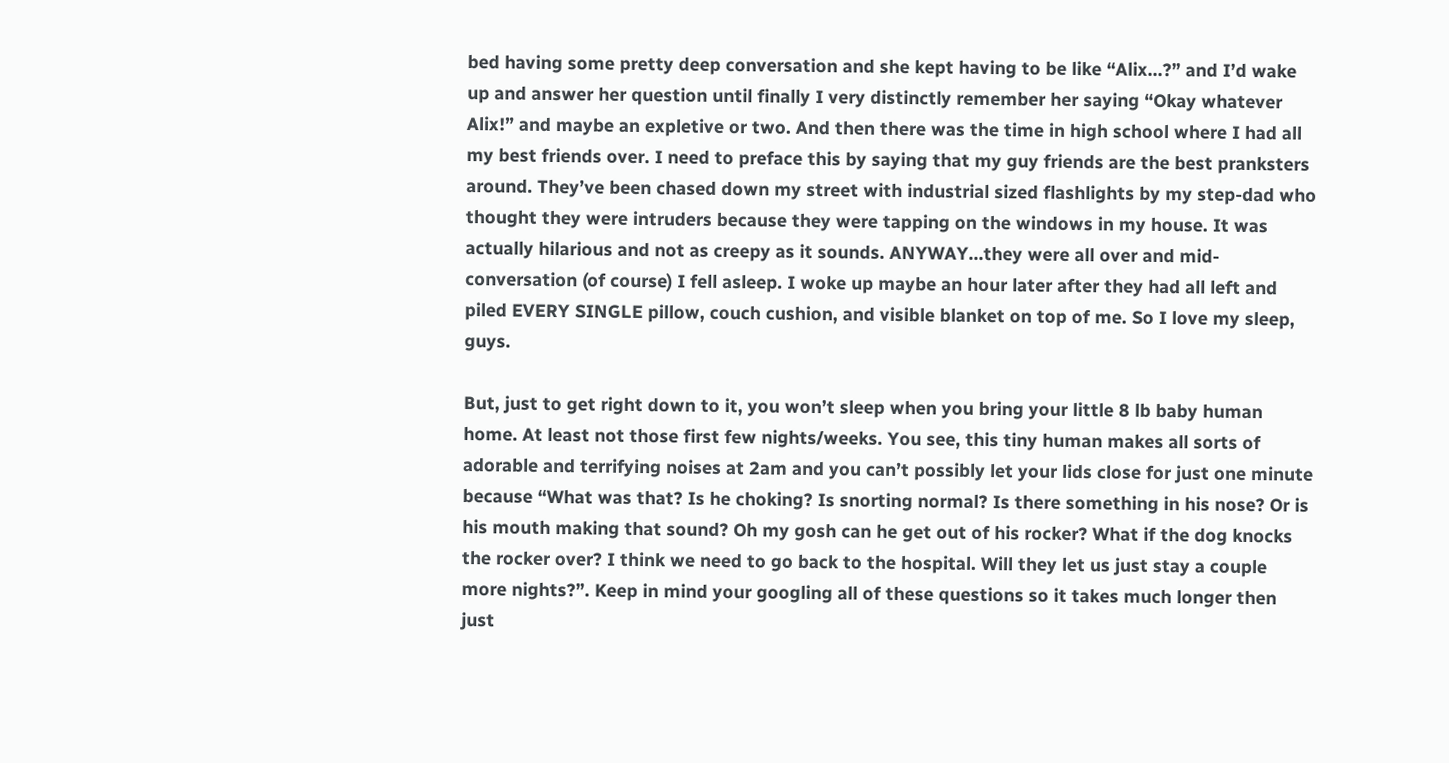bed having some pretty deep conversation and she kept having to be like “Alix…?” and I’d wake up and answer her question until finally I very distinctly remember her saying “Okay whatever Alix!” and maybe an expletive or two. And then there was the time in high school where I had all my best friends over. I need to preface this by saying that my guy friends are the best pranksters around. They’ve been chased down my street with industrial sized flashlights by my step-dad who thought they were intruders because they were tapping on the windows in my house. It was actually hilarious and not as creepy as it sounds. ANYWAY…they were all over and mid-conversation (of course) I fell asleep. I woke up maybe an hour later after they had all left and piled EVERY SINGLE pillow, couch cushion, and visible blanket on top of me. So I love my sleep, guys.

But, just to get right down to it, you won’t sleep when you bring your little 8 lb baby human home. At least not those first few nights/weeks. You see, this tiny human makes all sorts of adorable and terrifying noises at 2am and you can’t possibly let your lids close for just one minute because “What was that? Is he choking? Is snorting normal? Is there something in his nose? Or is his mouth making that sound? Oh my gosh can he get out of his rocker? What if the dog knocks the rocker over? I think we need to go back to the hospital. Will they let us just stay a couple more nights?”. Keep in mind your googling all of these questions so it takes much longer then just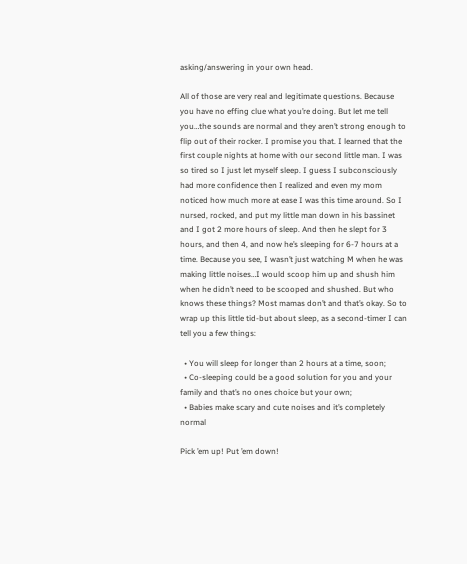asking/answering in your own head.

All of those are very real and legitimate questions. Because you have no effing clue what you’re doing. But let me tell you…the sounds are normal and they aren’t strong enough to flip out of their rocker. I promise you that. I learned that the first couple nights at home with our second little man. I was so tired so I just let myself sleep. I guess I subconsciously had more confidence then I realized and even my mom noticed how much more at ease I was this time around. So I nursed, rocked, and put my little man down in his bassinet and I got 2 more hours of sleep. And then he slept for 3 hours, and then 4, and now he’s sleeping for 6-7 hours at a time. Because you see, I wasn’t just watching M when he was making little noises…I would scoop him up and shush him when he didn’t need to be scooped and shushed. But who knows these things? Most mamas don’t and that’s okay. So to wrap up this little tid-but about sleep, as a second-timer I can tell you a few things:

  • You will sleep for longer than 2 hours at a time, soon;
  • Co-sleeping could be a good solution for you and your family and that’s no ones choice but your own;
  • Babies make scary and cute noises and it’s completely normal

Pick ’em up! Put ’em down!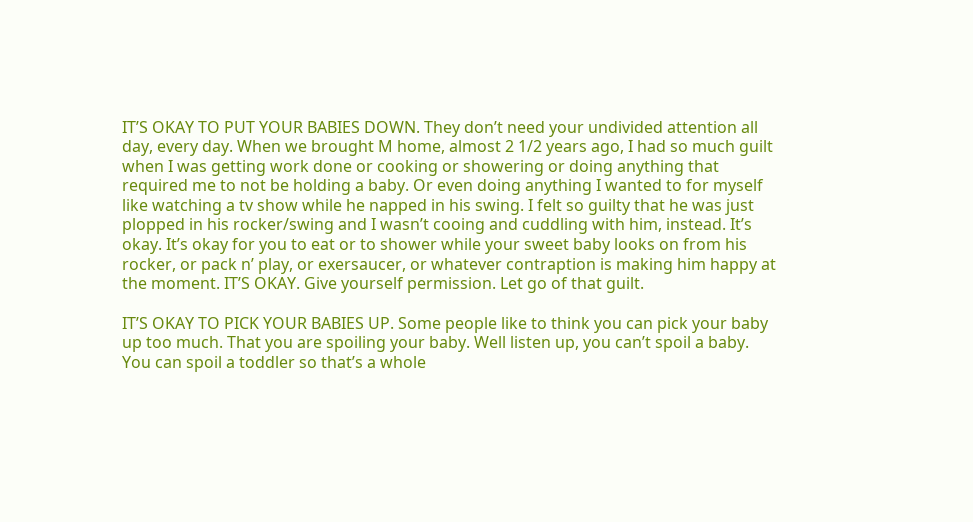IT’S OKAY TO PUT YOUR BABIES DOWN. They don’t need your undivided attention all day, every day. When we brought M home, almost 2 1/2 years ago, I had so much guilt when I was getting work done or cooking or showering or doing anything that required me to not be holding a baby. Or even doing anything I wanted to for myself like watching a tv show while he napped in his swing. I felt so guilty that he was just plopped in his rocker/swing and I wasn’t cooing and cuddling with him, instead. It’s okay. It’s okay for you to eat or to shower while your sweet baby looks on from his rocker, or pack n’ play, or exersaucer, or whatever contraption is making him happy at the moment. IT’S OKAY. Give yourself permission. Let go of that guilt.

IT’S OKAY TO PICK YOUR BABIES UP. Some people like to think you can pick your baby up too much. That you are spoiling your baby. Well listen up, you can’t spoil a baby. You can spoil a toddler so that’s a whole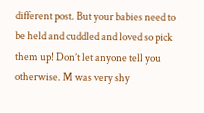different post. But your babies need to be held and cuddled and loved so pick them up! Don’t let anyone tell you otherwise. M was very shy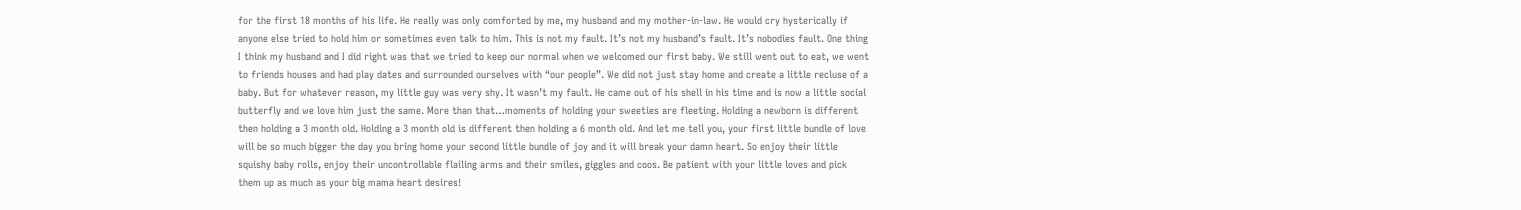for the first 18 months of his life. He really was only comforted by me, my husband and my mother-in-law. He would cry hysterically if anyone else tried to hold him or sometimes even talk to him. This is not my fault. It’s not my husband’s fault. It’s nobodies fault. One thing I think my husband and I did right was that we tried to keep our normal when we welcomed our first baby. We still went out to eat, we went to friends houses and had play dates and surrounded ourselves with “our people”. We did not just stay home and create a little recluse of a baby. But for whatever reason, my little guy was very shy. It wasn’t my fault. He came out of his shell in his time and is now a little social butterfly and we love him just the same. More than that…moments of holding your sweeties are fleeting. Holding a newborn is different then holding a 3 month old. Holding a 3 month old is different then holding a 6 month old. And let me tell you, your first little bundle of love will be so much bigger the day you bring home your second little bundle of joy and it will break your damn heart. So enjoy their little squishy baby rolls, enjoy their uncontrollable flailing arms and their smiles, giggles and coos. Be patient with your little loves and pick them up as much as your big mama heart desires!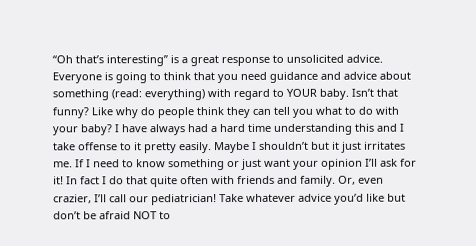“Oh that’s interesting” is a great response to unsolicited advice. Everyone is going to think that you need guidance and advice about something (read: everything) with regard to YOUR baby. Isn’t that funny? Like why do people think they can tell you what to do with your baby? I have always had a hard time understanding this and I take offense to it pretty easily. Maybe I shouldn’t but it just irritates me. If I need to know something or just want your opinion I’ll ask for it! In fact I do that quite often with friends and family. Or, even crazier, I’ll call our pediatrician! Take whatever advice you’d like but don’t be afraid NOT to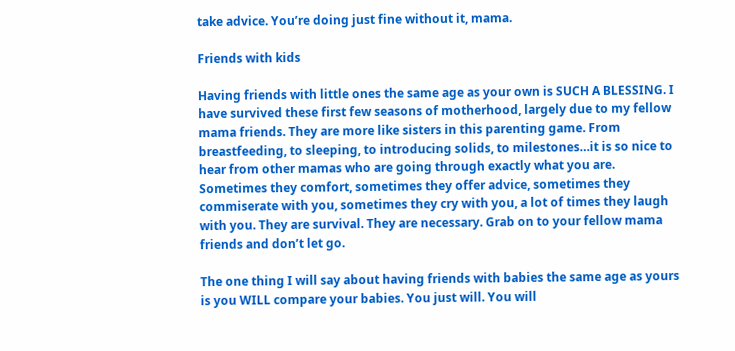take advice. You’re doing just fine without it, mama.

Friends with kids

Having friends with little ones the same age as your own is SUCH A BLESSING. I have survived these first few seasons of motherhood, largely due to my fellow mama friends. They are more like sisters in this parenting game. From breastfeeding, to sleeping, to introducing solids, to milestones…it is so nice to hear from other mamas who are going through exactly what you are. Sometimes they comfort, sometimes they offer advice, sometimes they commiserate with you, sometimes they cry with you, a lot of times they laugh with you. They are survival. They are necessary. Grab on to your fellow mama friends and don’t let go.

The one thing I will say about having friends with babies the same age as yours is you WILL compare your babies. You just will. You will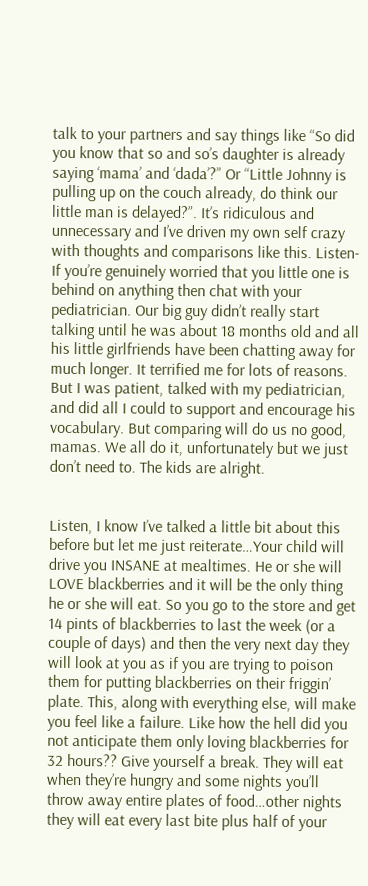talk to your partners and say things like “So did you know that so and so’s daughter is already saying ‘mama’ and ‘dada’?” Or “Little Johnny is pulling up on the couch already, do think our little man is delayed?”. It’s ridiculous and unnecessary and I’ve driven my own self crazy with thoughts and comparisons like this. Listen-If you’re genuinely worried that you little one is behind on anything then chat with your pediatrician. Our big guy didn’t really start talking until he was about 18 months old and all his little girlfriends have been chatting away for much longer. It terrified me for lots of reasons. But I was patient, talked with my pediatrician, and did all I could to support and encourage his vocabulary. But comparing will do us no good, mamas. We all do it, unfortunately but we just don’t need to. The kids are alright.


Listen, I know I’ve talked a little bit about this before but let me just reiterate…Your child will drive you INSANE at mealtimes. He or she will LOVE blackberries and it will be the only thing he or she will eat. So you go to the store and get 14 pints of blackberries to last the week (or a couple of days) and then the very next day they will look at you as if you are trying to poison them for putting blackberries on their friggin’ plate. This, along with everything else, will make you feel like a failure. Like how the hell did you not anticipate them only loving blackberries for 32 hours?? Give yourself a break. They will eat when they’re hungry and some nights you’ll throw away entire plates of food…other nights they will eat every last bite plus half of your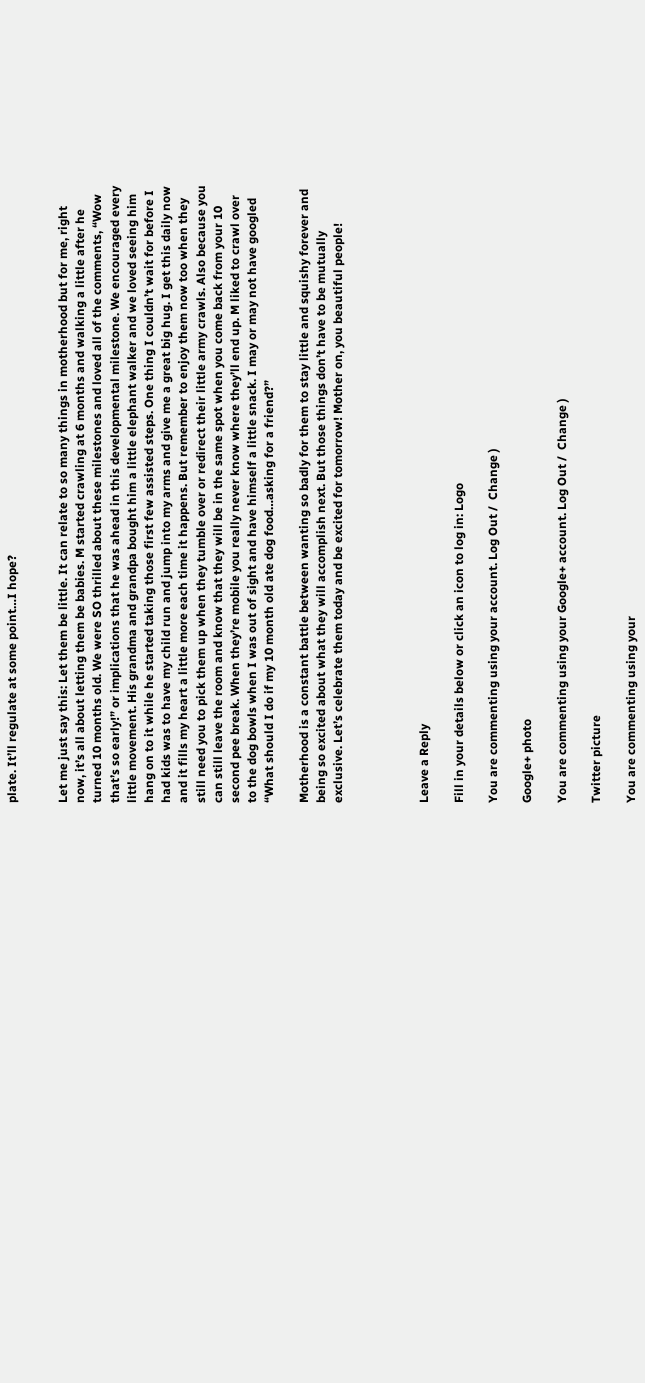plate. It’ll regulate at some point…I hope?


Let me just say this: Let them be little. It can relate to so many things in motherhood but for me, right now, it’s all about letting them be babies. M started crawling at 6 months and walking a little after he turned 10 months old. We were SO thrilled about these milestones and loved all of the comments, “Wow that’s so early!” or implications that he was ahead in this developmental milestone. We encouraged every little movement. His grandma and grandpa bought him a little elephant walker and we loved seeing him hang on to it while he started taking those first few assisted steps. One thing I couldn’t wait for before I had kids was to have my child run and jump into my arms and give me a great big hug. I get this daily now and it fills my heart a little more each time it happens. But remember to enjoy them now too when they still need you to pick them up when they tumble over or redirect their little army crawls. Also because you can still leave the room and know that they will be in the same spot when you come back from your 10 second pee break. When they’re mobile you really never know where they’ll end up. M liked to crawl over to the dog bowls when I was out of sight and have himself a little snack. I may or may not have googled “What should I do if my 10 month old ate dog food…asking for a friend?”

Motherhood is a constant battle between wanting so badly for them to stay little and squishy forever and being so excited about what they will accomplish next. But those things don’t have to be mutually exclusive. Let’s celebrate them today and be excited for tomorrow! Mother on, you beautiful people!




Leave a Reply

Fill in your details below or click an icon to log in: Logo

You are commenting using your account. Log Out /  Change )

Google+ photo

You are commenting using your Google+ account. Log Out /  Change )

Twitter picture

You are commenting using your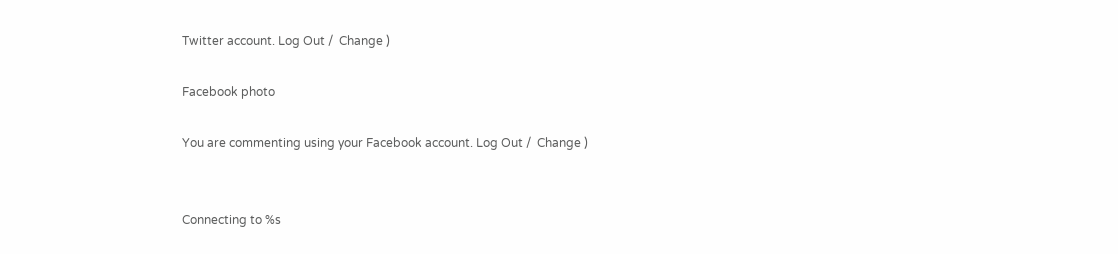Twitter account. Log Out /  Change )

Facebook photo

You are commenting using your Facebook account. Log Out /  Change )


Connecting to %s